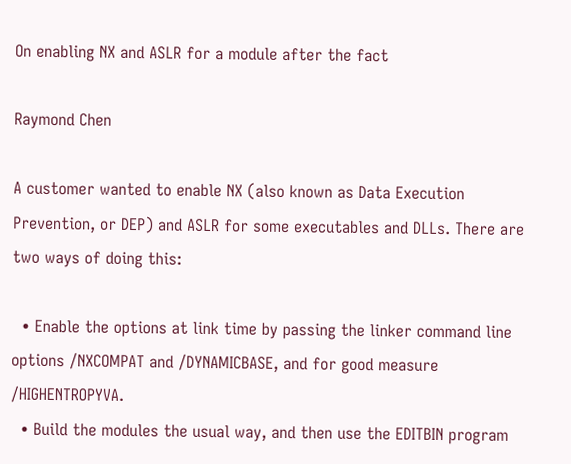On enabling NX and ASLR for a module after the fact

Raymond Chen

A customer wanted to enable NX (also known as Data Execution Prevention, or DEP) and ASLR for some executables and DLLs. There are two ways of doing this:

  • Enable the options at link time by passing the linker command line options /NXCOMPAT and /DYNAMICBASE, and for good measure /HIGHENTROPYVA.
  • Build the modules the usual way, and then use the EDITBIN program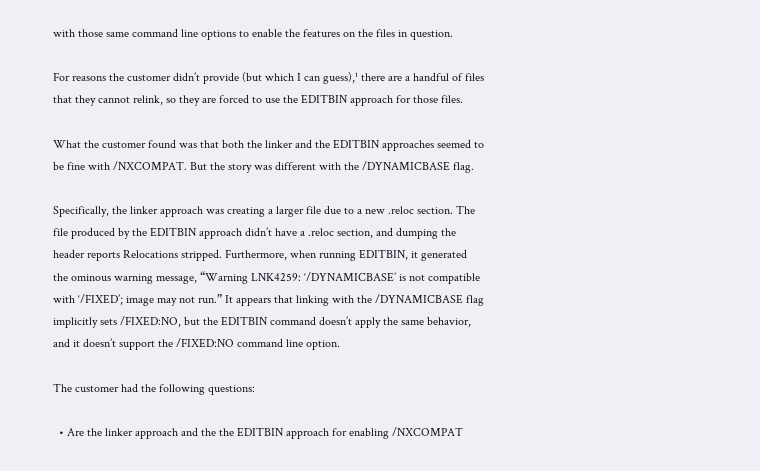with those same command line options to enable the features on the files in question.

For reasons the customer didn’t provide (but which I can guess),¹ there are a handful of files that they cannot relink, so they are forced to use the EDITBIN approach for those files.

What the customer found was that both the linker and the EDITBIN approaches seemed to be fine with /NXCOMPAT. But the story was different with the /DYNAMICBASE flag.

Specifically, the linker approach was creating a larger file due to a new .reloc section. The file produced by the EDITBIN approach didn’t have a .reloc section, and dumping the header reports Relocations stripped. Furthermore, when running EDITBIN, it generated the ominous warning message, “Warning LNK4259: ‘/DYNAMICBASE’ is not compatible with ‘/FIXED’; image may not run.” It appears that linking with the /DYNAMICBASE flag implicitly sets /FIXED:NO, but the EDITBIN command doesn’t apply the same behavior, and it doesn’t support the /FIXED:NO command line option.

The customer had the following questions:

  • Are the linker approach and the the EDITBIN approach for enabling /NXCOMPAT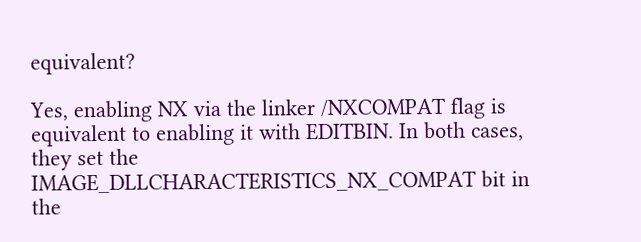equivalent?

Yes, enabling NX via the linker /NXCOMPAT flag is equivalent to enabling it with EDITBIN. In both cases, they set the IMAGE_DLLCHARACTERISTICS_NX_COMPAT bit in the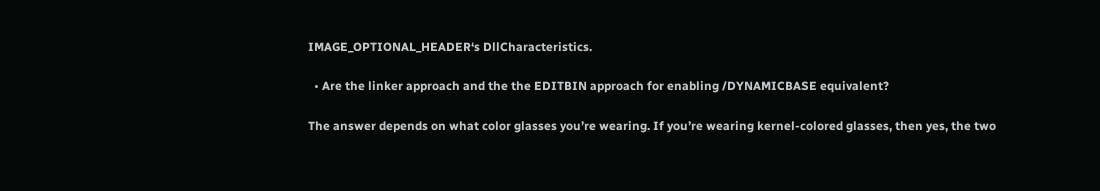IMAGE_OPTIONAL_HEADER‘s DllCharacteristics.

  • Are the linker approach and the the EDITBIN approach for enabling /DYNAMICBASE equivalent?

The answer depends on what color glasses you’re wearing. If you’re wearing kernel-colored glasses, then yes, the two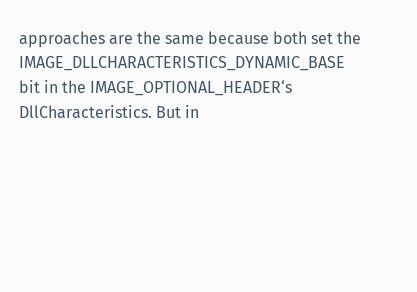approaches are the same because both set the IMAGE_DLLCHARACTERISTICS_DYNAMIC_BASE bit in the IMAGE_OPTIONAL_HEADER‘s DllCharacteristics. But in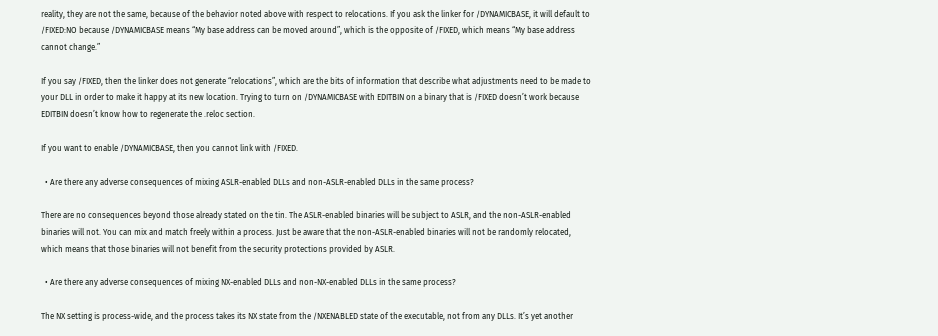reality, they are not the same, because of the behavior noted above with respect to relocations. If you ask the linker for /DYNAMICBASE, it will default to /FIXED:NO because /DYNAMICBASE means “My base address can be moved around”, which is the opposite of /FIXED, which means “My base address cannot change.”

If you say /FIXED, then the linker does not generate “relocations”, which are the bits of information that describe what adjustments need to be made to your DLL in order to make it happy at its new location. Trying to turn on /DYNAMICBASE with EDITBIN on a binary that is /FIXED doesn’t work because EDITBIN doesn’t know how to regenerate the .reloc section.

If you want to enable /DYNAMICBASE, then you cannot link with /FIXED.

  • Are there any adverse consequences of mixing ASLR-enabled DLLs and non-ASLR-enabled DLLs in the same process?

There are no consequences beyond those already stated on the tin. The ASLR-enabled binaries will be subject to ASLR, and the non-ASLR-enabled binaries will not. You can mix and match freely within a process. Just be aware that the non-ASLR-enabled binaries will not be randomly relocated, which means that those binaries will not benefit from the security protections provided by ASLR.

  • Are there any adverse consequences of mixing NX-enabled DLLs and non-NX-enabled DLLs in the same process?

The NX setting is process-wide, and the process takes its NX state from the /NXENABLED state of the executable, not from any DLLs. It’s yet another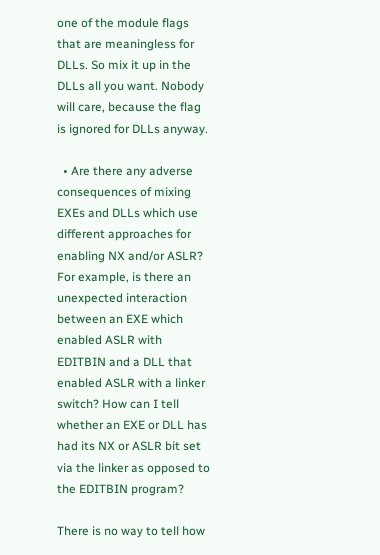one of the module flags that are meaningless for DLLs. So mix it up in the DLLs all you want. Nobody will care, because the flag is ignored for DLLs anyway.

  • Are there any adverse consequences of mixing EXEs and DLLs which use different approaches for enabling NX and/or ASLR? For example, is there an unexpected interaction between an EXE which enabled ASLR with EDITBIN and a DLL that enabled ASLR with a linker switch? How can I tell whether an EXE or DLL has had its NX or ASLR bit set via the linker as opposed to the EDITBIN program?

There is no way to tell how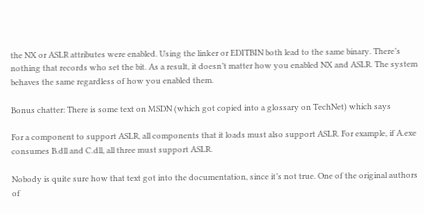the NX or ASLR attributes were enabled. Using the linker or EDITBIN both lead to the same binary. There’s nothing that records who set the bit. As a result, it doesn’t matter how you enabled NX and ASLR. The system behaves the same regardless of how you enabled them.

Bonus chatter: There is some text on MSDN (which got copied into a glossary on TechNet) which says

For a component to support ASLR, all components that it loads must also support ASLR. For example, if A.exe consumes B.dll and C.dll, all three must support ASLR.

Nobody is quite sure how that text got into the documentation, since it’s not true. One of the original authors of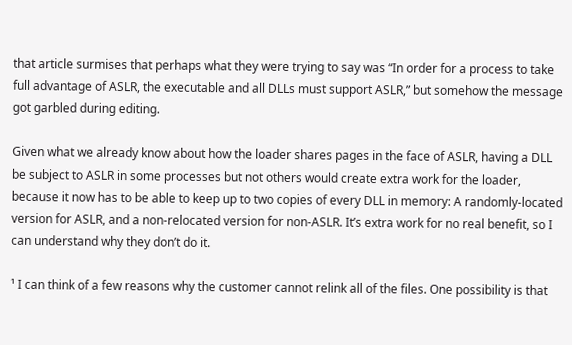that article surmises that perhaps what they were trying to say was “In order for a process to take full advantage of ASLR, the executable and all DLLs must support ASLR,” but somehow the message got garbled during editing.

Given what we already know about how the loader shares pages in the face of ASLR, having a DLL be subject to ASLR in some processes but not others would create extra work for the loader, because it now has to be able to keep up to two copies of every DLL in memory: A randomly-located version for ASLR, and a non-relocated version for non-ASLR. It’s extra work for no real benefit, so I can understand why they don’t do it.

¹ I can think of a few reasons why the customer cannot relink all of the files. One possibility is that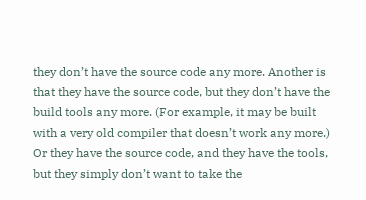they don’t have the source code any more. Another is that they have the source code, but they don’t have the build tools any more. (For example, it may be built with a very old compiler that doesn’t work any more.) Or they have the source code, and they have the tools, but they simply don’t want to take the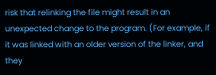risk that relinking the file might result in an unexpected change to the program. (For example, if it was linked with an older version of the linker, and they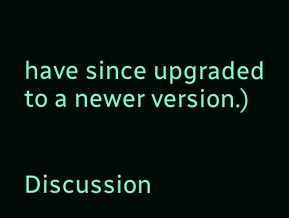have since upgraded to a newer version.)


Discussion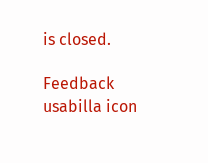is closed.

Feedback usabilla icon